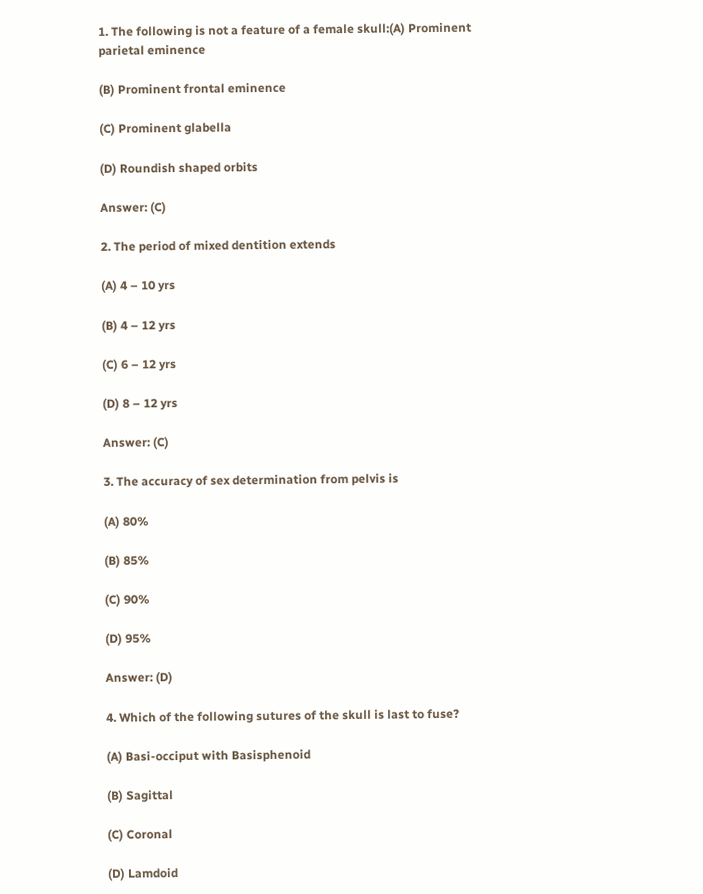1. The following is not a feature of a female skull:(A) Prominent parietal eminence

(B) Prominent frontal eminence

(C) Prominent glabella

(D) Roundish shaped orbits

Answer: (C)

2. The period of mixed dentition extends

(A) 4 – 10 yrs

(B) 4 – 12 yrs

(C) 6 – 12 yrs

(D) 8 – 12 yrs

Answer: (C)

3. The accuracy of sex determination from pelvis is

(A) 80%

(B) 85%

(C) 90%

(D) 95%

Answer: (D)

4. Which of the following sutures of the skull is last to fuse?

(A) Basi-occiput with Basisphenoid

(B) Sagittal

(C) Coronal

(D) Lamdoid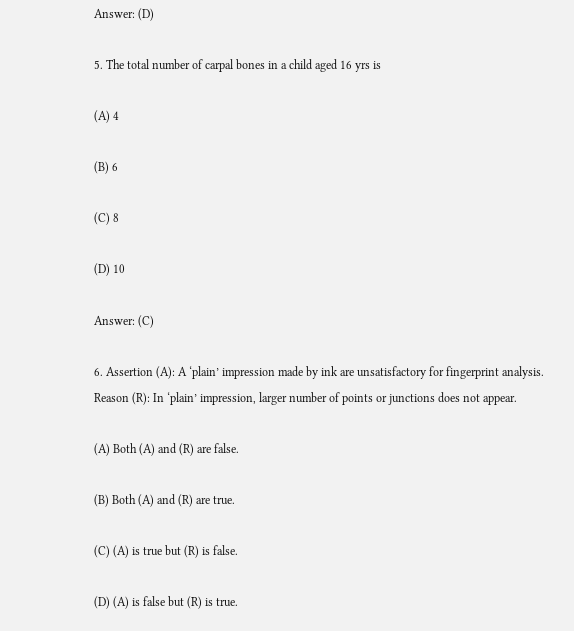Answer: (D)

5. The total number of carpal bones in a child aged 16 yrs is

(A) 4

(B) 6

(C) 8

(D) 10

Answer: (C)

6. Assertion (A): A ‘plain’ impression made by ink are unsatisfactory for fingerprint analysis. Reason (R): In ‘plain’ impression, larger number of points or junctions does not appear.

(A) Both (A) and (R) are false.

(B) Both (A) and (R) are true.

(C) (A) is true but (R) is false.

(D) (A) is false but (R) is true.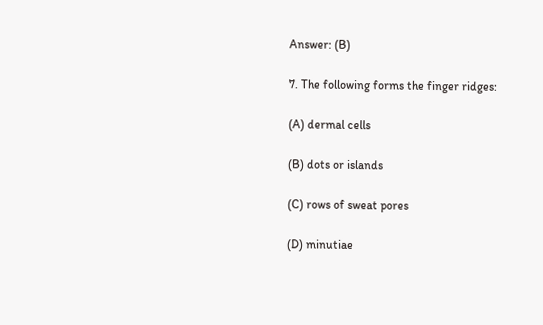Answer: (B)

7. The following forms the finger ridges:

(A) dermal cells

(B) dots or islands

(C) rows of sweat pores

(D) minutiae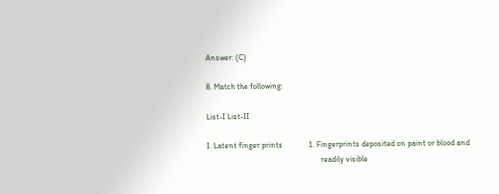Answer: (C)

8. Match the following:

List-I List-II

I. Latent finger prints             1. Fingerprints deposited on paint or blood and
                                                         readily visible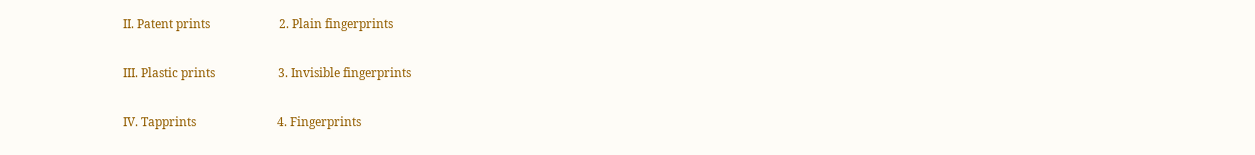II. Patent prints                       2. Plain fingerprints

III. Plastic prints                     3. Invisible fingerprints

IV. Tapprints                           4. Fingerprints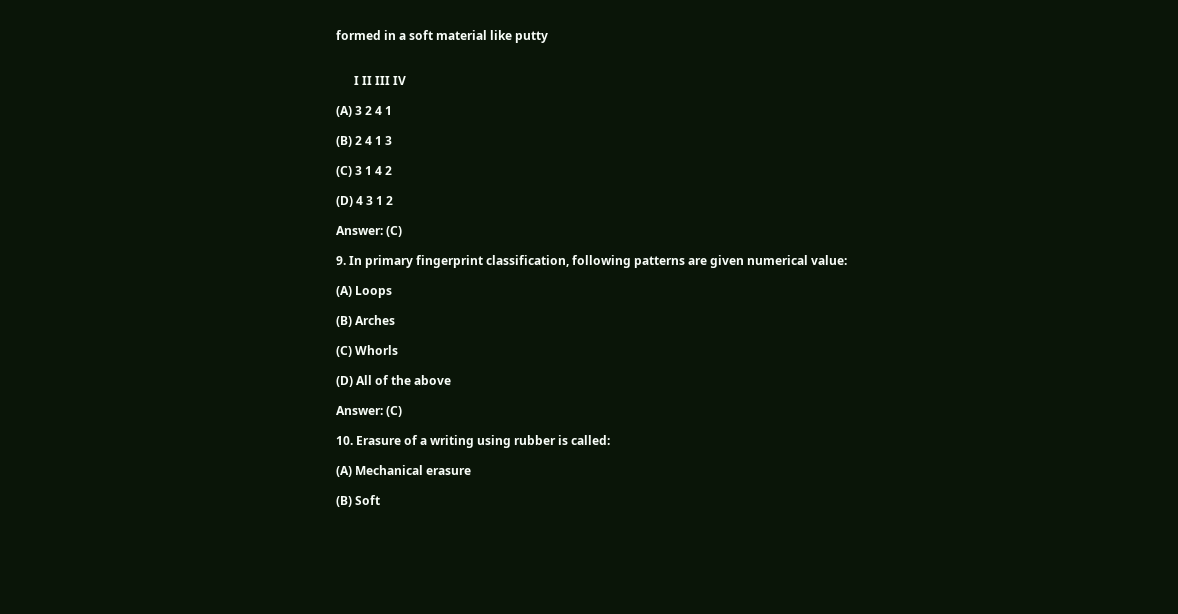formed in a soft material like putty


      I II III IV

(A) 3 2 4 1

(B) 2 4 1 3

(C) 3 1 4 2

(D) 4 3 1 2

Answer: (C)

9. In primary fingerprint classification, following patterns are given numerical value:

(A) Loops

(B) Arches

(C) Whorls

(D) All of the above

Answer: (C)

10. Erasure of a writing using rubber is called:

(A) Mechanical erasure

(B) Soft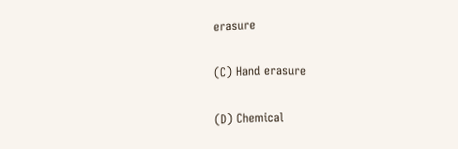erasure

(C) Hand erasure

(D) Chemical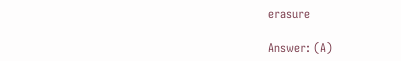erasure

Answer: (A)